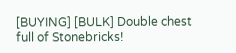[BUYING] [BULK] Double chest full of Stonebricks!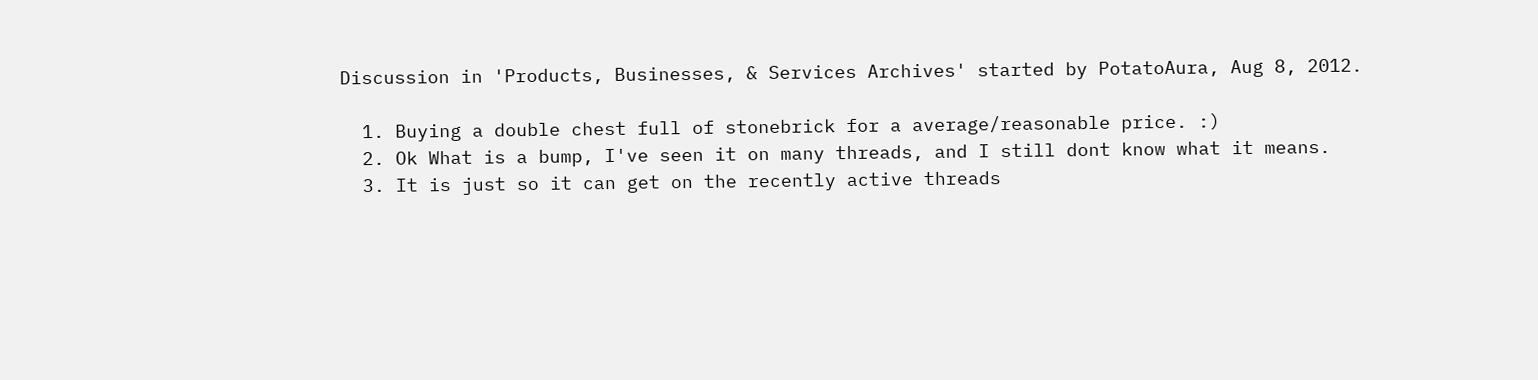Discussion in 'Products, Businesses, & Services Archives' started by PotatoAura, Aug 8, 2012.

  1. Buying a double chest full of stonebrick for a average/reasonable price. :)
  2. Ok What is a bump, I've seen it on many threads, and I still dont know what it means.
  3. It is just so it can get on the recently active threads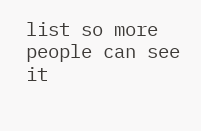list so more people can see it